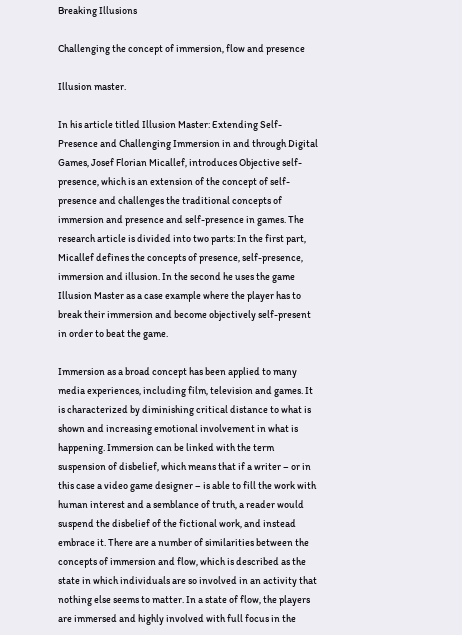Breaking Illusions

Challenging the concept of immersion, flow and presence

Illusion master.

In his article titled Illusion Master: Extending Self-Presence and Challenging Immersion in and through Digital Games, Josef Florian Micallef, introduces Objective self-presence, which is an extension of the concept of self-presence and challenges the traditional concepts of immersion and presence and self-presence in games. The research article is divided into two parts: In the first part, Micallef defines the concepts of presence, self-presence, immersion and illusion. In the second he uses the game Illusion Master as a case example where the player has to break their immersion and become objectively self-present in order to beat the game.

Immersion as a broad concept has been applied to many media experiences, including film, television and games. It is characterized by diminishing critical distance to what is shown and increasing emotional involvement in what is happening. Immersion can be linked with the term suspension of disbelief, which means that if a writer – or in this case a video game designer – is able to fill the work with human interest and a semblance of truth, a reader would suspend the disbelief of the fictional work, and instead embrace it. There are a number of similarities between the concepts of immersion and flow, which is described as the state in which individuals are so involved in an activity that nothing else seems to matter. In a state of flow, the players are immersed and highly involved with full focus in the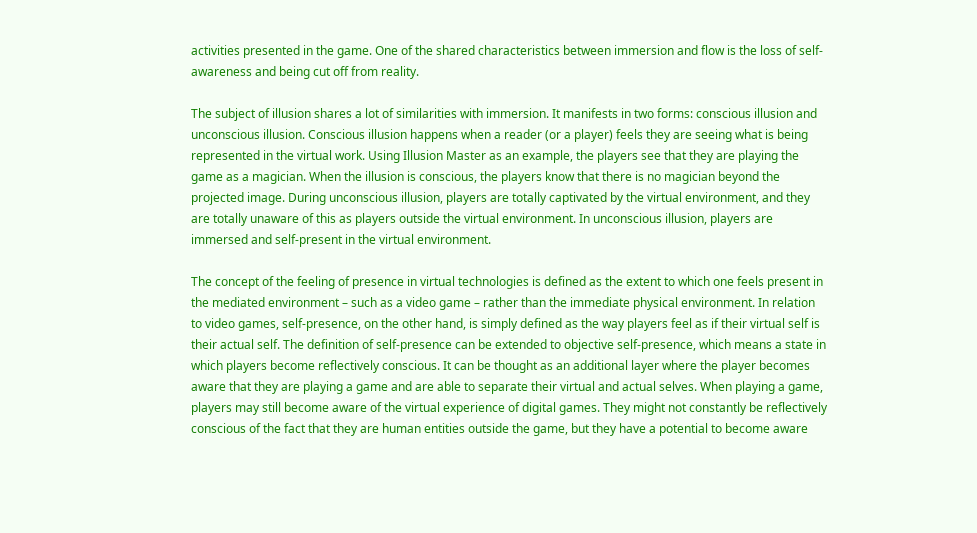activities presented in the game. One of the shared characteristics between immersion and flow is the loss of self-awareness and being cut off from reality.

The subject of illusion shares a lot of similarities with immersion. It manifests in two forms: conscious illusion and unconscious illusion. Conscious illusion happens when a reader (or a player) feels they are seeing what is being represented in the virtual work. Using Illusion Master as an example, the players see that they are playing the game as a magician. When the illusion is conscious, the players know that there is no magician beyond the projected image. During unconscious illusion, players are totally captivated by the virtual environment, and they are totally unaware of this as players outside the virtual environment. In unconscious illusion, players are immersed and self-present in the virtual environment.

The concept of the feeling of presence in virtual technologies is defined as the extent to which one feels present in the mediated environment – such as a video game – rather than the immediate physical environment. In relation to video games, self-presence, on the other hand, is simply defined as the way players feel as if their virtual self is their actual self. The definition of self-presence can be extended to objective self-presence, which means a state in which players become reflectively conscious. It can be thought as an additional layer where the player becomes aware that they are playing a game and are able to separate their virtual and actual selves. When playing a game, players may still become aware of the virtual experience of digital games. They might not constantly be reflectively conscious of the fact that they are human entities outside the game, but they have a potential to become aware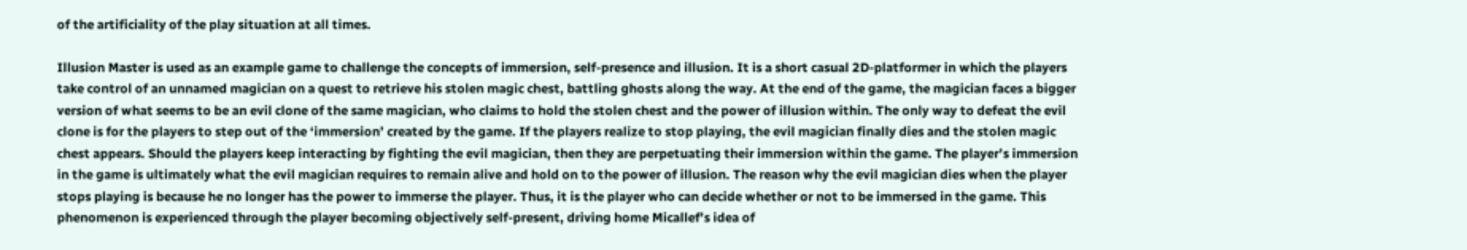of the artificiality of the play situation at all times.

Illusion Master is used as an example game to challenge the concepts of immersion, self-presence and illusion. It is a short casual 2D-platformer in which the players take control of an unnamed magician on a quest to retrieve his stolen magic chest, battling ghosts along the way. At the end of the game, the magician faces a bigger version of what seems to be an evil clone of the same magician, who claims to hold the stolen chest and the power of illusion within. The only way to defeat the evil clone is for the players to step out of the ‘immersion’ created by the game. If the players realize to stop playing, the evil magician finally dies and the stolen magic chest appears. Should the players keep interacting by fighting the evil magician, then they are perpetuating their immersion within the game. The player’s immersion in the game is ultimately what the evil magician requires to remain alive and hold on to the power of illusion. The reason why the evil magician dies when the player stops playing is because he no longer has the power to immerse the player. Thus, it is the player who can decide whether or not to be immersed in the game. This phenomenon is experienced through the player becoming objectively self-present, driving home Micallef’s idea of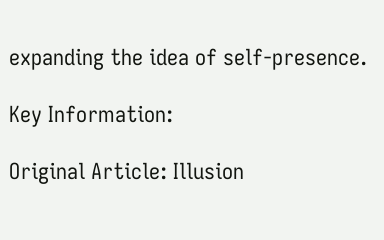expanding the idea of self-presence.

Key Information:

Original Article: Illusion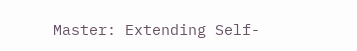Master: Extending Self-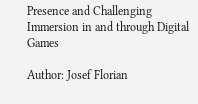Presence and Challenging Immersion in and through Digital Games

Author: Josef Florian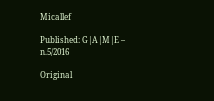Micallef

Published: G|A|M|E – n.5/2016

Original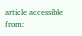article accessible from: